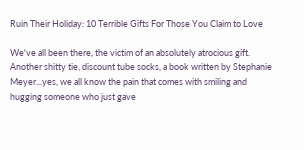Ruin Their Holiday: 10 Terrible Gifts For Those You Claim to Love

We've all been there, the victim of an absolutely atrocious gift. Another shitty tie, discount tube socks, a book written by Stephanie Meyer...yes, we all know the pain that comes with smiling and hugging someone who just gave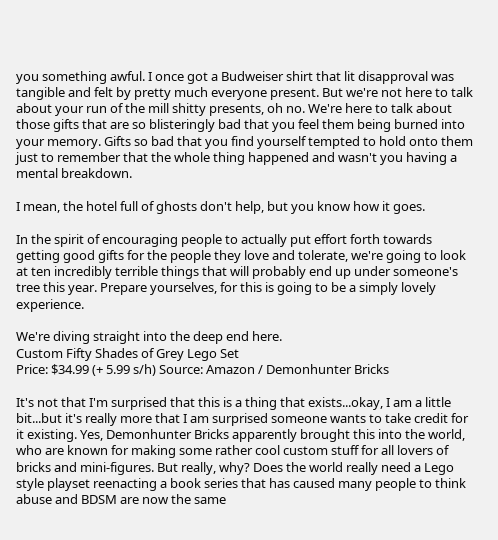you something awful. I once got a Budweiser shirt that lit disapproval was tangible and felt by pretty much everyone present. But we're not here to talk about your run of the mill shitty presents, oh no. We're here to talk about those gifts that are so blisteringly bad that you feel them being burned into your memory. Gifts so bad that you find yourself tempted to hold onto them just to remember that the whole thing happened and wasn't you having a mental breakdown.

I mean, the hotel full of ghosts don't help, but you know how it goes.

In the spirit of encouraging people to actually put effort forth towards getting good gifts for the people they love and tolerate, we're going to look at ten incredibly terrible things that will probably end up under someone's tree this year. Prepare yourselves, for this is going to be a simply lovely experience.

We're diving straight into the deep end here.
Custom Fifty Shades of Grey Lego Set
Price: $34.99 (+ 5.99 s/h) Source: Amazon / Demonhunter Bricks

It's not that I'm surprised that this is a thing that exists...okay, I am a little bit...but it's really more that I am surprised someone wants to take credit for it existing. Yes, Demonhunter Bricks apparently brought this into the world, who are known for making some rather cool custom stuff for all lovers of bricks and mini-figures. But really, why? Does the world really need a Lego style playset reenacting a book series that has caused many people to think abuse and BDSM are now the same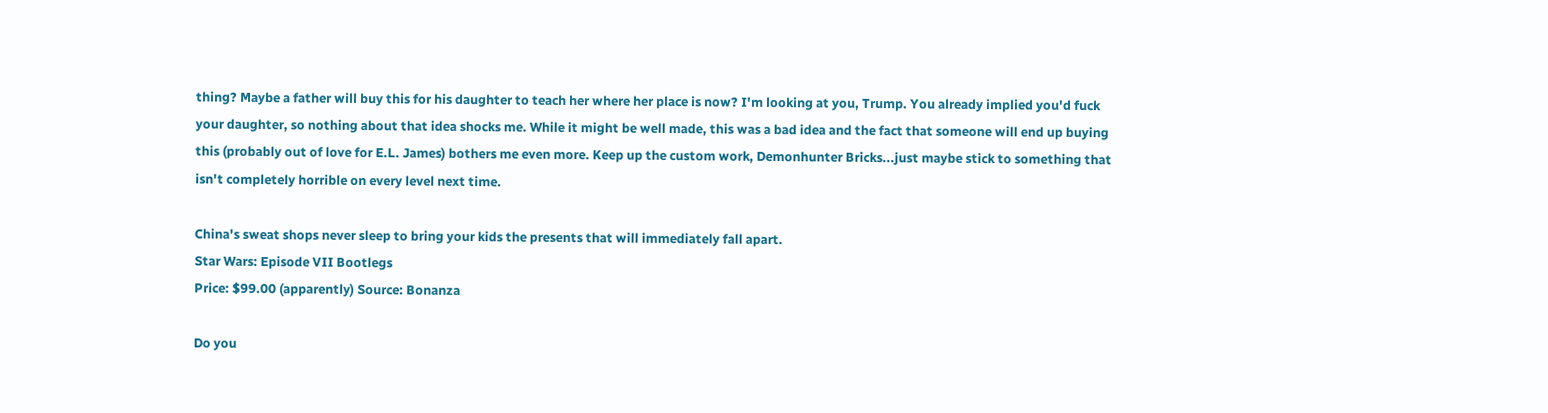thing? Maybe a father will buy this for his daughter to teach her where her place is now? I'm looking at you, Trump. You already implied you'd fuck your daughter, so nothing about that idea shocks me. While it might be well made, this was a bad idea and the fact that someone will end up buying this (probably out of love for E.L. James) bothers me even more. Keep up the custom work, Demonhunter Bricks...just maybe stick to something that isn't completely horrible on every level next time.

China's sweat shops never sleep to bring your kids the presents that will immediately fall apart.
Star Wars: Episode VII Bootlegs
Price: $99.00 (apparently) Source: Bonanza

Do you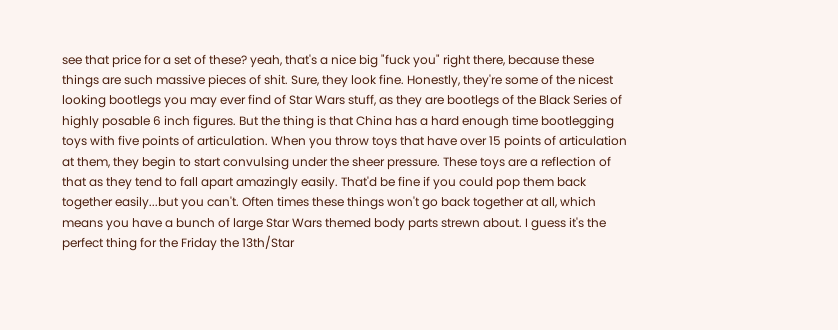see that price for a set of these? yeah, that's a nice big "fuck you" right there, because these things are such massive pieces of shit. Sure, they look fine. Honestly, they're some of the nicest looking bootlegs you may ever find of Star Wars stuff, as they are bootlegs of the Black Series of highly posable 6 inch figures. But the thing is that China has a hard enough time bootlegging toys with five points of articulation. When you throw toys that have over 15 points of articulation at them, they begin to start convulsing under the sheer pressure. These toys are a reflection of that as they tend to fall apart amazingly easily. That'd be fine if you could pop them back together easily...but you can't. Often times these things won't go back together at all, which means you have a bunch of large Star Wars themed body parts strewn about. I guess it's the perfect thing for the Friday the 13th/Star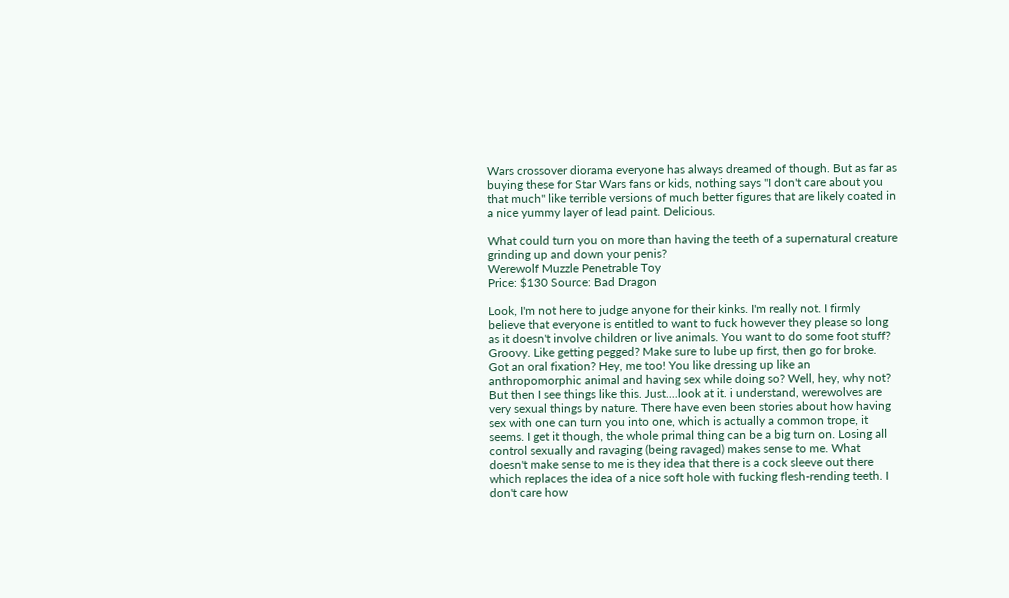Wars crossover diorama everyone has always dreamed of though. But as far as buying these for Star Wars fans or kids, nothing says "I don't care about you that much" like terrible versions of much better figures that are likely coated in a nice yummy layer of lead paint. Delicious.

What could turn you on more than having the teeth of a supernatural creature grinding up and down your penis?
Werewolf Muzzle Penetrable Toy
Price: $130 Source: Bad Dragon

Look, I'm not here to judge anyone for their kinks. I'm really not. I firmly believe that everyone is entitled to want to fuck however they please so long as it doesn't involve children or live animals. You want to do some foot stuff? Groovy. Like getting pegged? Make sure to lube up first, then go for broke. Got an oral fixation? Hey, me too! You like dressing up like an anthropomorphic animal and having sex while doing so? Well, hey, why not? But then I see things like this. Just....look at it. i understand, werewolves are very sexual things by nature. There have even been stories about how having sex with one can turn you into one, which is actually a common trope, it seems. I get it though, the whole primal thing can be a big turn on. Losing all control sexually and ravaging (being ravaged) makes sense to me. What doesn't make sense to me is they idea that there is a cock sleeve out there which replaces the idea of a nice soft hole with fucking flesh-rending teeth. I don't care how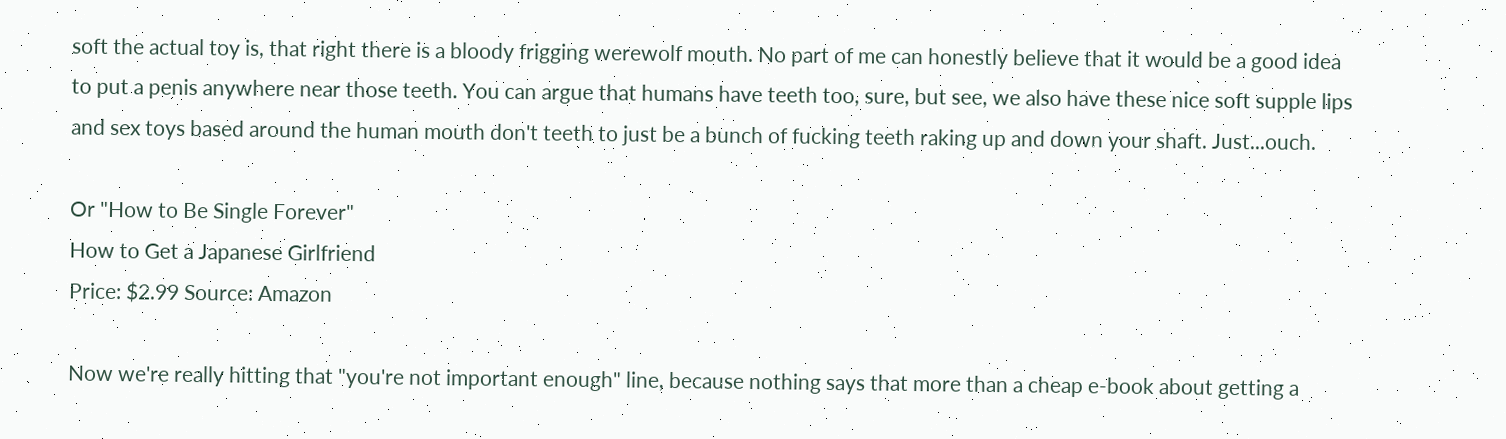soft the actual toy is, that right there is a bloody frigging werewolf mouth. No part of me can honestly believe that it would be a good idea to put a penis anywhere near those teeth. You can argue that humans have teeth too, sure, but see, we also have these nice soft supple lips and sex toys based around the human mouth don't teeth to just be a bunch of fucking teeth raking up and down your shaft. Just...ouch.

Or "How to Be Single Forever"
How to Get a Japanese Girlfriend
Price: $2.99 Source: Amazon

Now we're really hitting that "you're not important enough" line, because nothing says that more than a cheap e-book about getting a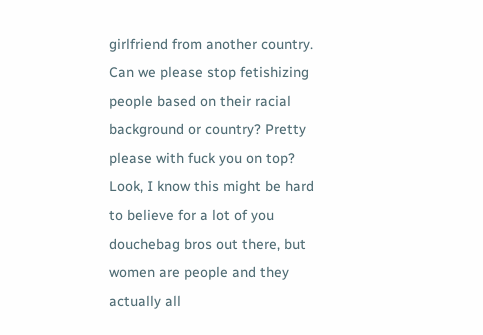girlfriend from another country. Can we please stop fetishizing people based on their racial background or country? Pretty please with fuck you on top? Look, I know this might be hard to believe for a lot of you douchebag bros out there, but women are people and they actually all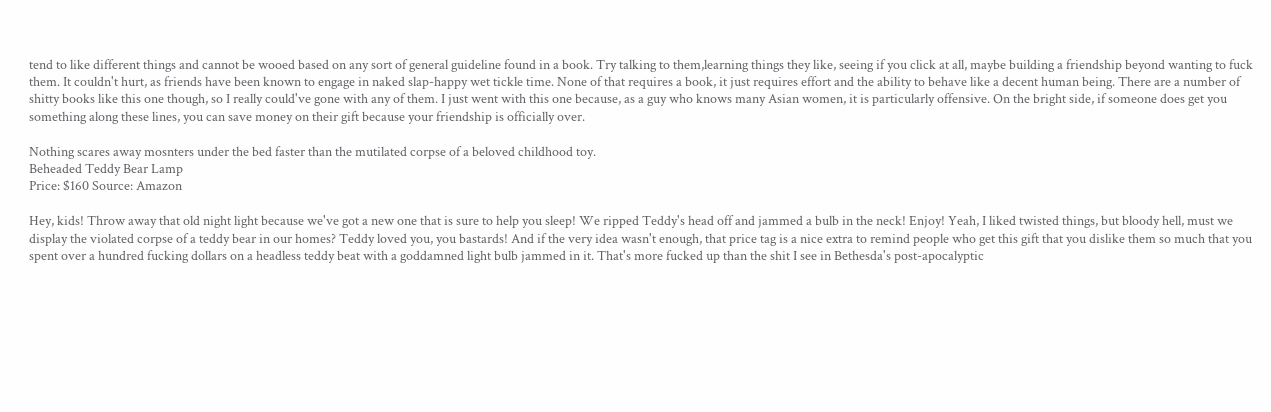tend to like different things and cannot be wooed based on any sort of general guideline found in a book. Try talking to them,learning things they like, seeing if you click at all, maybe building a friendship beyond wanting to fuck them. It couldn't hurt, as friends have been known to engage in naked slap-happy wet tickle time. None of that requires a book, it just requires effort and the ability to behave like a decent human being. There are a number of shitty books like this one though, so I really could've gone with any of them. I just went with this one because, as a guy who knows many Asian women, it is particularly offensive. On the bright side, if someone does get you something along these lines, you can save money on their gift because your friendship is officially over.

Nothing scares away mosnters under the bed faster than the mutilated corpse of a beloved childhood toy.
Beheaded Teddy Bear Lamp
Price: $160 Source: Amazon

Hey, kids! Throw away that old night light because we've got a new one that is sure to help you sleep! We ripped Teddy's head off and jammed a bulb in the neck! Enjoy! Yeah, I liked twisted things, but bloody hell, must we display the violated corpse of a teddy bear in our homes? Teddy loved you, you bastards! And if the very idea wasn't enough, that price tag is a nice extra to remind people who get this gift that you dislike them so much that you spent over a hundred fucking dollars on a headless teddy beat with a goddamned light bulb jammed in it. That's more fucked up than the shit I see in Bethesda's post-apocalyptic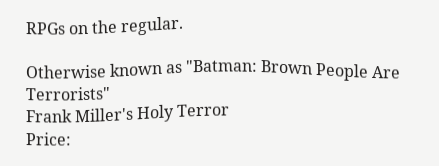RPGs on the regular.

Otherwise known as "Batman: Brown People Are Terrorists"
Frank Miller's Holy Terror
Price: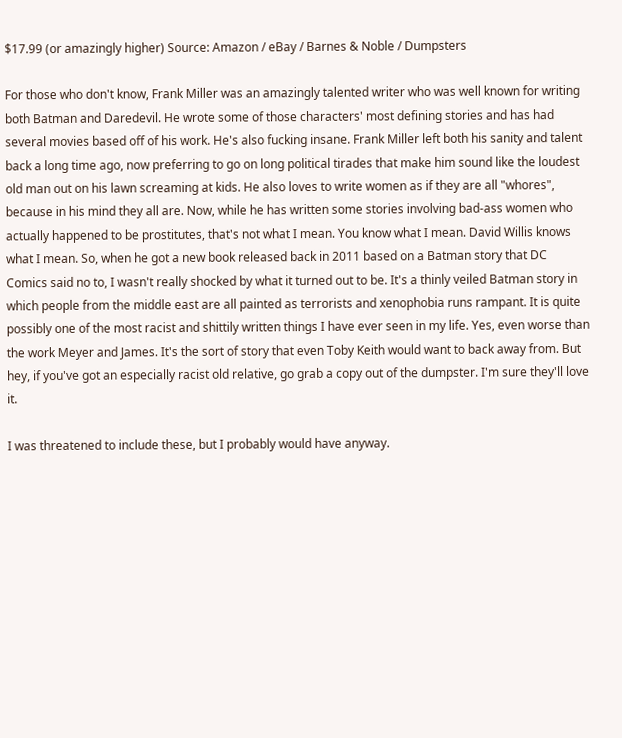$17.99 (or amazingly higher) Source: Amazon / eBay / Barnes & Noble / Dumpsters

For those who don't know, Frank Miller was an amazingly talented writer who was well known for writing both Batman and Daredevil. He wrote some of those characters' most defining stories and has had several movies based off of his work. He's also fucking insane. Frank Miller left both his sanity and talent back a long time ago, now preferring to go on long political tirades that make him sound like the loudest old man out on his lawn screaming at kids. He also loves to write women as if they are all "whores", because in his mind they all are. Now, while he has written some stories involving bad-ass women who actually happened to be prostitutes, that's not what I mean. You know what I mean. David Willis knows what I mean. So, when he got a new book released back in 2011 based on a Batman story that DC Comics said no to, I wasn't really shocked by what it turned out to be. It's a thinly veiled Batman story in which people from the middle east are all painted as terrorists and xenophobia runs rampant. It is quite possibly one of the most racist and shittily written things I have ever seen in my life. Yes, even worse than the work Meyer and James. It's the sort of story that even Toby Keith would want to back away from. But hey, if you've got an especially racist old relative, go grab a copy out of the dumpster. I'm sure they'll love it.

I was threatened to include these, but I probably would have anyway.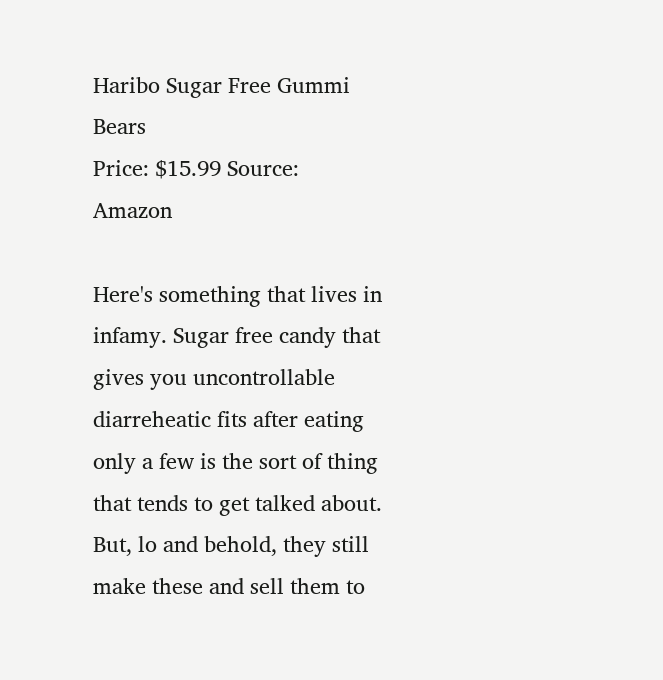Haribo Sugar Free Gummi Bears
Price: $15.99 Source: Amazon

Here's something that lives in infamy. Sugar free candy that gives you uncontrollable diarreheatic fits after eating only a few is the sort of thing that tends to get talked about. But, lo and behold, they still make these and sell them to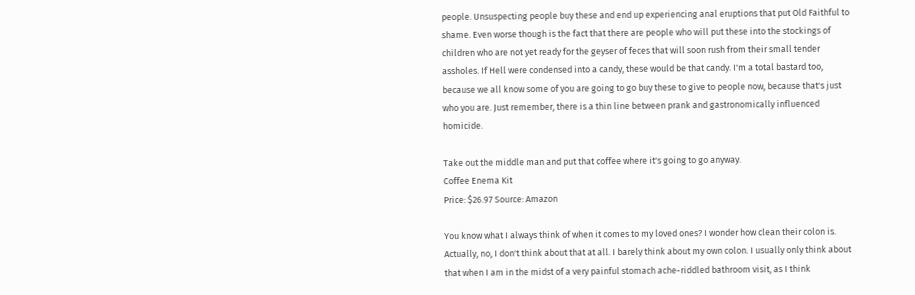people. Unsuspecting people buy these and end up experiencing anal eruptions that put Old Faithful to shame. Even worse though is the fact that there are people who will put these into the stockings of children who are not yet ready for the geyser of feces that will soon rush from their small tender assholes. If Hell were condensed into a candy, these would be that candy. I'm a total bastard too, because we all know some of you are going to go buy these to give to people now, because that's just who you are. Just remember, there is a thin line between prank and gastronomically influenced homicide.

Take out the middle man and put that coffee where it's going to go anyway.
Coffee Enema Kit
Price: $26.97 Source: Amazon

You know what I always think of when it comes to my loved ones? I wonder how clean their colon is. Actually, no, I don't think about that at all. I barely think about my own colon. I usually only think about that when I am in the midst of a very painful stomach ache-riddled bathroom visit, as I think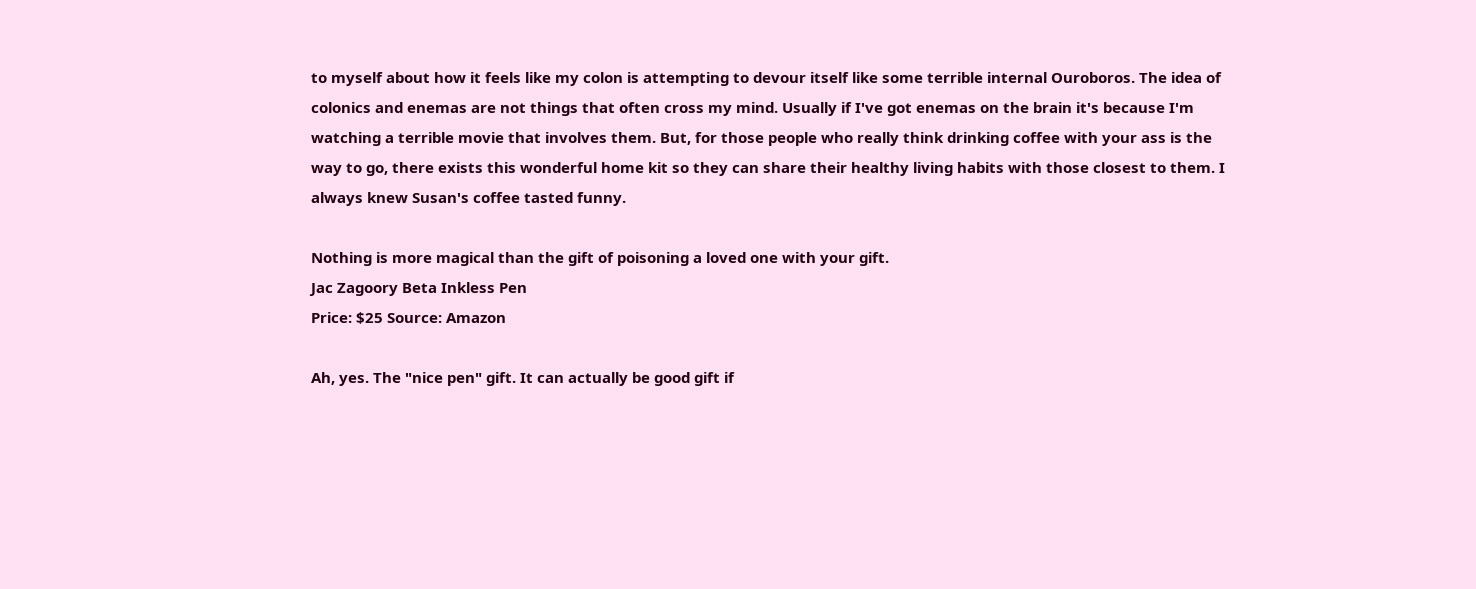to myself about how it feels like my colon is attempting to devour itself like some terrible internal Ouroboros. The idea of colonics and enemas are not things that often cross my mind. Usually if I've got enemas on the brain it's because I'm watching a terrible movie that involves them. But, for those people who really think drinking coffee with your ass is the way to go, there exists this wonderful home kit so they can share their healthy living habits with those closest to them. I always knew Susan's coffee tasted funny.

Nothing is more magical than the gift of poisoning a loved one with your gift.
Jac Zagoory Beta Inkless Pen
Price: $25 Source: Amazon

Ah, yes. The "nice pen" gift. It can actually be good gift if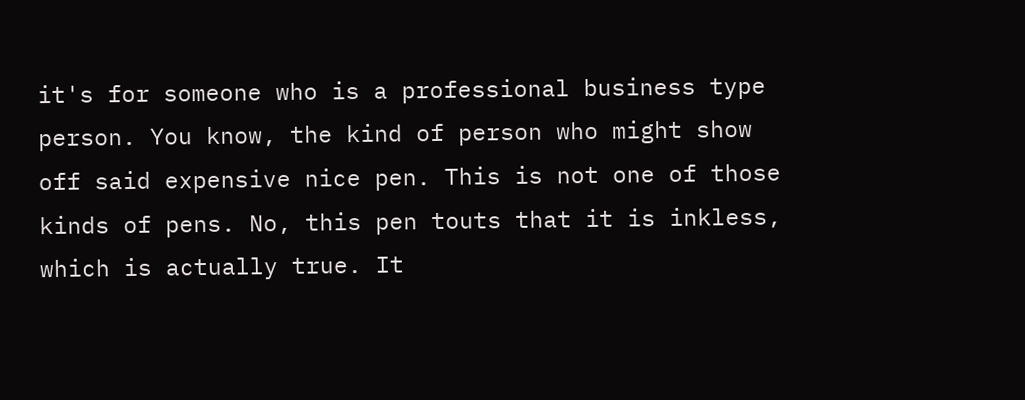it's for someone who is a professional business type person. You know, the kind of person who might show off said expensive nice pen. This is not one of those kinds of pens. No, this pen touts that it is inkless, which is actually true. It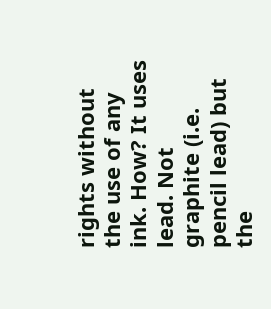rights without the use of any ink. How? It uses lead. Not graphite (i.e. pencil lead) but the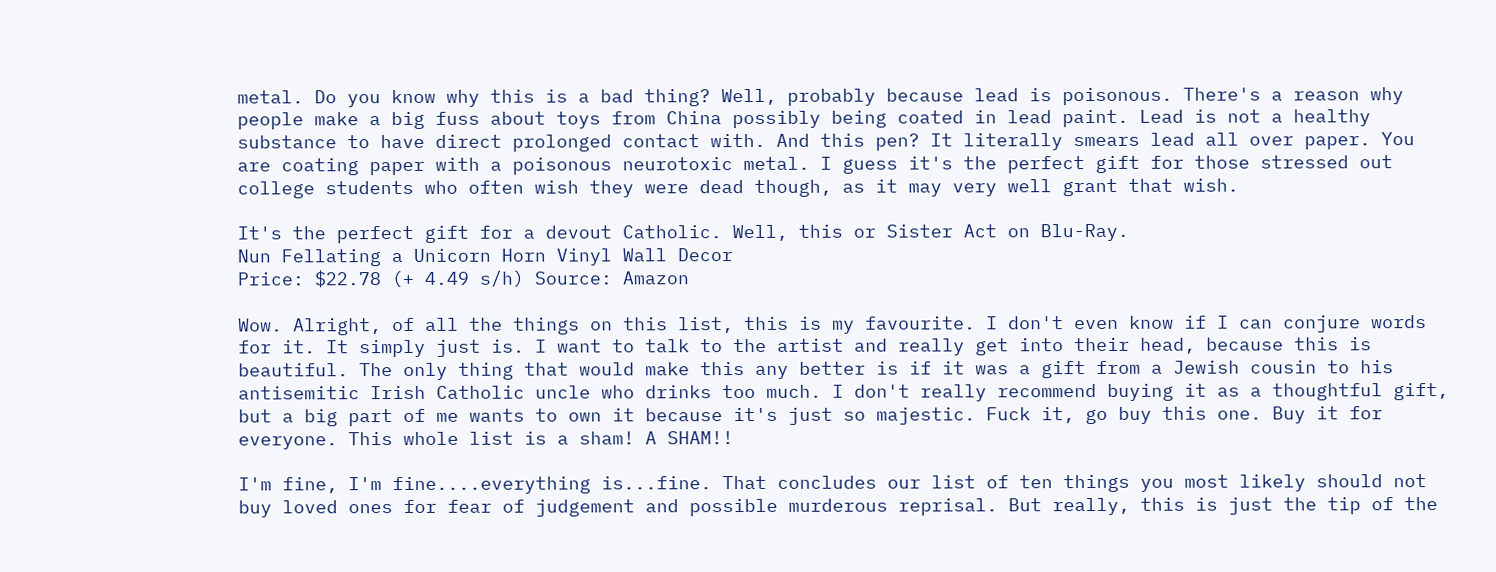metal. Do you know why this is a bad thing? Well, probably because lead is poisonous. There's a reason why people make a big fuss about toys from China possibly being coated in lead paint. Lead is not a healthy substance to have direct prolonged contact with. And this pen? It literally smears lead all over paper. You are coating paper with a poisonous neurotoxic metal. I guess it's the perfect gift for those stressed out college students who often wish they were dead though, as it may very well grant that wish.

It's the perfect gift for a devout Catholic. Well, this or Sister Act on Blu-Ray.
Nun Fellating a Unicorn Horn Vinyl Wall Decor
Price: $22.78 (+ 4.49 s/h) Source: Amazon

Wow. Alright, of all the things on this list, this is my favourite. I don't even know if I can conjure words for it. It simply just is. I want to talk to the artist and really get into their head, because this is beautiful. The only thing that would make this any better is if it was a gift from a Jewish cousin to his antisemitic Irish Catholic uncle who drinks too much. I don't really recommend buying it as a thoughtful gift, but a big part of me wants to own it because it's just so majestic. Fuck it, go buy this one. Buy it for everyone. This whole list is a sham! A SHAM!!

I'm fine, I'm fine....everything is...fine. That concludes our list of ten things you most likely should not buy loved ones for fear of judgement and possible murderous reprisal. But really, this is just the tip of the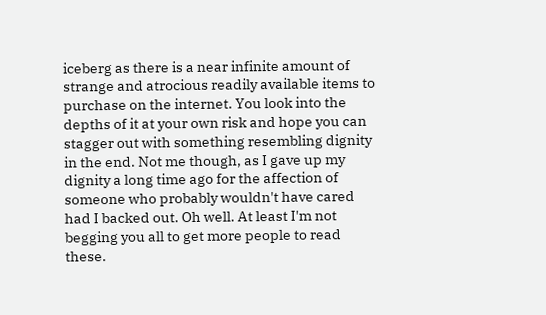iceberg as there is a near infinite amount of strange and atrocious readily available items to purchase on the internet. You look into the depths of it at your own risk and hope you can stagger out with something resembling dignity in the end. Not me though, as I gave up my dignity a long time ago for the affection of someone who probably wouldn't have cared had I backed out. Oh well. At least I'm not begging you all to get more people to read these.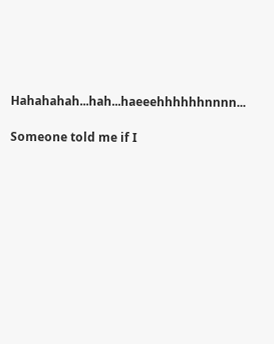Hahahahah...hah...haeeehhhhhhnnnn...

Someone told me if I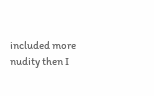included more nudity then I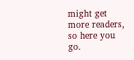might get more readers, so here you go.